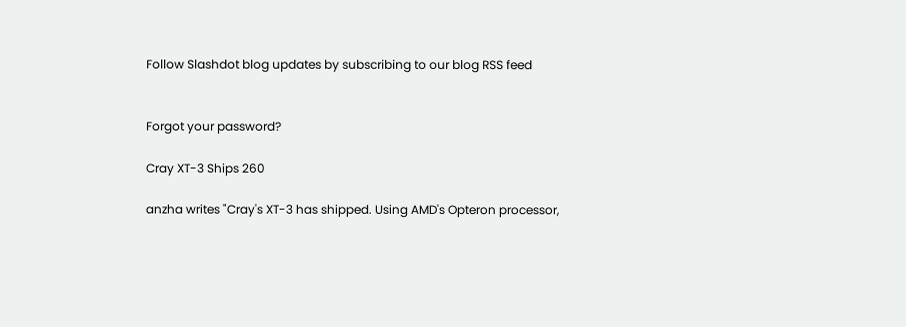Follow Slashdot blog updates by subscribing to our blog RSS feed


Forgot your password?

Cray XT-3 Ships 260

anzha writes "Cray's XT-3 has shipped. Using AMD's Opteron processor,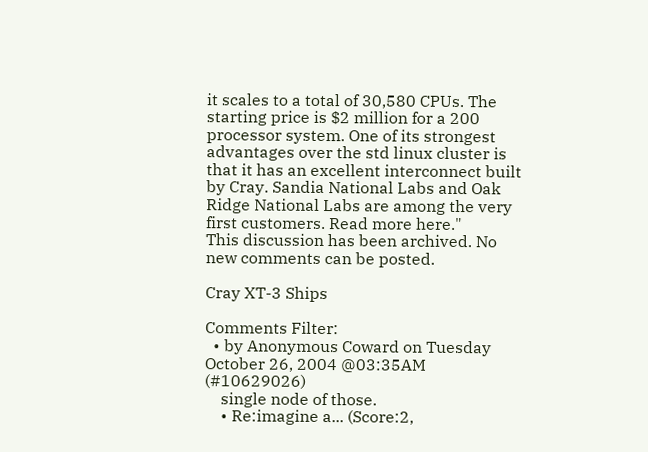it scales to a total of 30,580 CPUs. The starting price is $2 million for a 200 processor system. One of its strongest advantages over the std linux cluster is that it has an excellent interconnect built by Cray. Sandia National Labs and Oak Ridge National Labs are among the very first customers. Read more here."
This discussion has been archived. No new comments can be posted.

Cray XT-3 Ships

Comments Filter:
  • by Anonymous Coward on Tuesday October 26, 2004 @03:35AM (#10629026)
    single node of those.
    • Re:imagine a... (Score:2,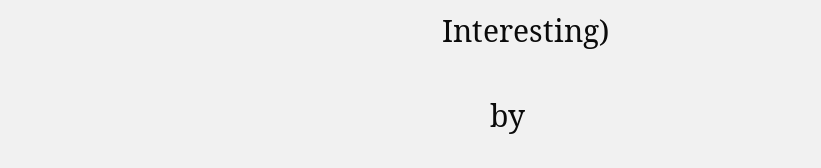Interesting)

      by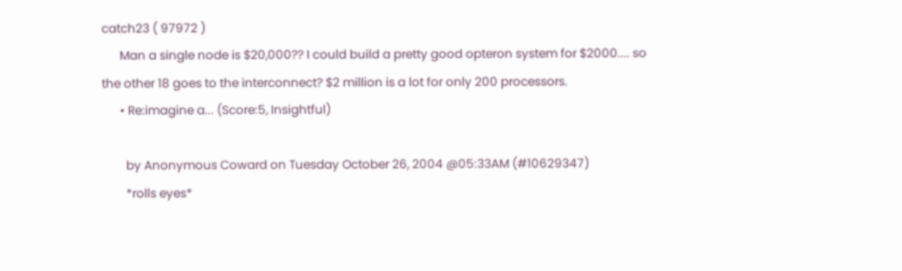catch23 ( 97972 )
      Man a single node is $20,000?? I could build a pretty good opteron system for $2000.... so the other 18 goes to the interconnect? $2 million is a lot for only 200 processors.
      • Re:imagine a... (Score:5, Insightful)

        by Anonymous Coward on Tuesday October 26, 2004 @05:33AM (#10629347)
        *rolls eyes*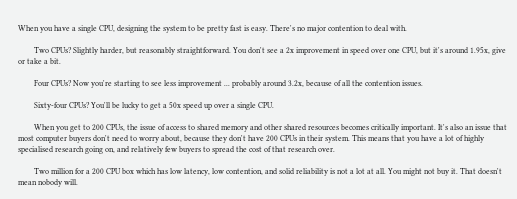When you have a single CPU, designing the system to be pretty fast is easy. There's no major contention to deal with.

        Two CPUs? Slightly harder, but reasonably straightforward. You don't see a 2x improvement in speed over one CPU, but it's around 1.95x, give or take a bit.

        Four CPUs? Now you're starting to see less improvement ... probably around 3.2x, because of all the contention issues.

        Sixty-four CPUs? You'll be lucky to get a 50x speed up over a single CPU.

        When you get to 200 CPUs, the issue of access to shared memory and other shared resources becomes critically important. It's also an issue that most computer buyers don't need to worry about, because they don't have 200 CPUs in their system. This means that you have a lot of highly specialised research going on, and relatively few buyers to spread the cost of that research over.

        Two million for a 200 CPU box which has low latency, low contention, and solid reliability is not a lot at all. You might not buy it. That doesn't mean nobody will.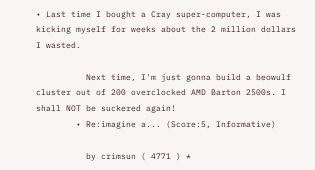• Last time I bought a Cray super-computer, I was kicking myself for weeks about the 2 million dollars I wasted.

          Next time, I'm just gonna build a beowulf cluster out of 200 overclocked AMD Barton 2500s. I shall NOT be suckered again!
        • Re:imagine a... (Score:5, Informative)

          by crimsun ( 4771 ) *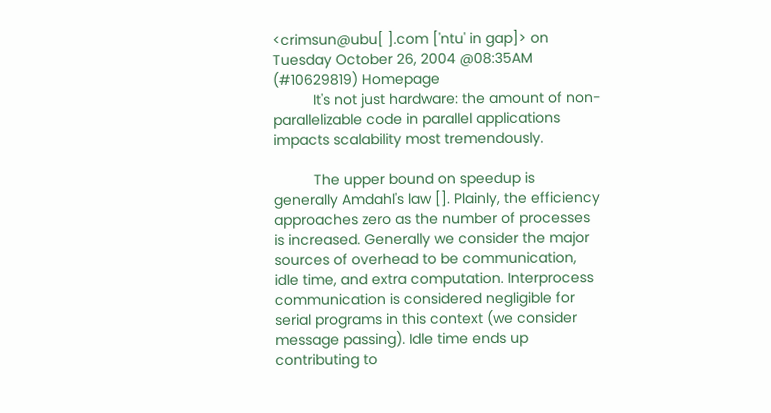<crimsun@ubu[ ].com ['ntu' in gap]> on Tuesday October 26, 2004 @08:35AM (#10629819) Homepage
          It's not just hardware: the amount of non-parallelizable code in parallel applications impacts scalability most tremendously.

          The upper bound on speedup is generally Amdahl's law []. Plainly, the efficiency approaches zero as the number of processes is increased. Generally we consider the major sources of overhead to be communication, idle time, and extra computation. Interprocess communication is considered negligible for serial programs in this context (we consider message passing). Idle time ends up contributing to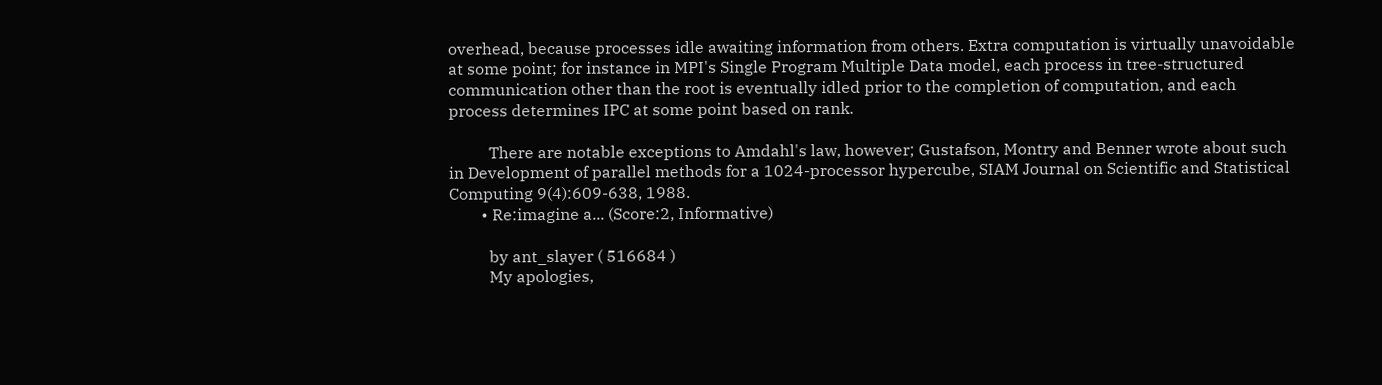overhead, because processes idle awaiting information from others. Extra computation is virtually unavoidable at some point; for instance in MPI's Single Program Multiple Data model, each process in tree-structured communication other than the root is eventually idled prior to the completion of computation, and each process determines IPC at some point based on rank.

          There are notable exceptions to Amdahl's law, however; Gustafson, Montry and Benner wrote about such in Development of parallel methods for a 1024-processor hypercube, SIAM Journal on Scientific and Statistical Computing 9(4):609-638, 1988.
        • Re:imagine a... (Score:2, Informative)

          by ant_slayer ( 516684 )
          My apologies,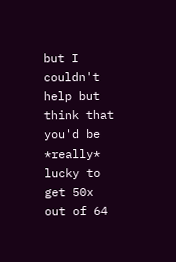but I couldn't help but think that you'd be *really* lucky to get 50x out of 64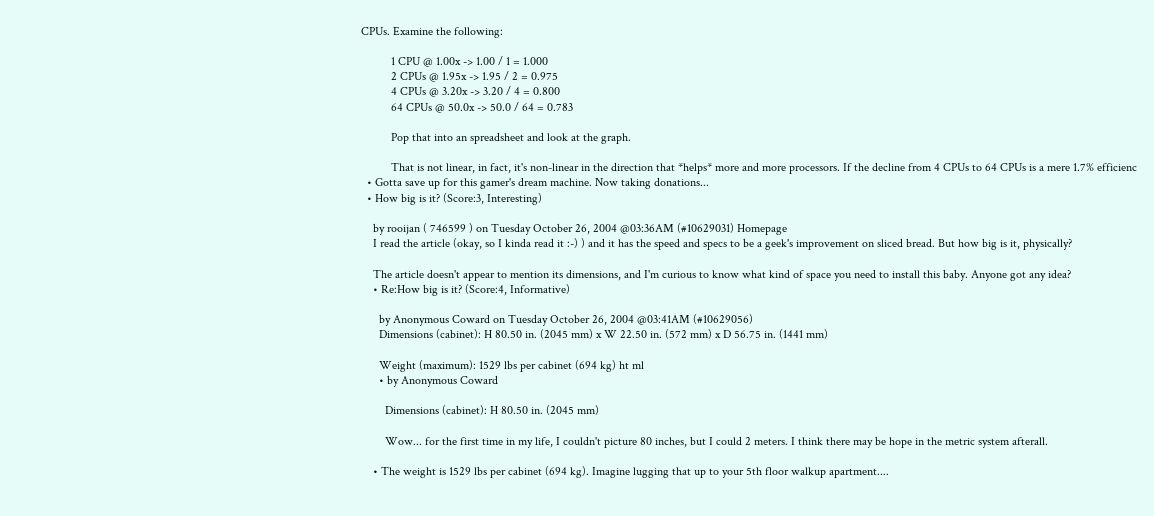CPUs. Examine the following:

          1 CPU @ 1.00x -> 1.00 / 1 = 1.000
          2 CPUs @ 1.95x -> 1.95 / 2 = 0.975
          4 CPUs @ 3.20x -> 3.20 / 4 = 0.800
          64 CPUs @ 50.0x -> 50.0 / 64 = 0.783

          Pop that into an spreadsheet and look at the graph.

          That is not linear, in fact, it's non-linear in the direction that *helps* more and more processors. If the decline from 4 CPUs to 64 CPUs is a mere 1.7% efficienc
  • Gotta save up for this gamer's dream machine. Now taking donations...
  • How big is it? (Score:3, Interesting)

    by rooijan ( 746599 ) on Tuesday October 26, 2004 @03:36AM (#10629031) Homepage
    I read the article (okay, so I kinda read it :-) ) and it has the speed and specs to be a geek's improvement on sliced bread. But how big is it, physically?

    The article doesn't appear to mention its dimensions, and I'm curious to know what kind of space you need to install this baby. Anyone got any idea?
    • Re:How big is it? (Score:4, Informative)

      by Anonymous Coward on Tuesday October 26, 2004 @03:41AM (#10629056)
      Dimensions (cabinet): H 80.50 in. (2045 mm) x W 22.50 in. (572 mm) x D 56.75 in. (1441 mm)

      Weight (maximum): 1529 lbs per cabinet (694 kg) ht ml
      • by Anonymous Coward

        Dimensions (cabinet): H 80.50 in. (2045 mm)

        Wow... for the first time in my life, I couldn't picture 80 inches, but I could 2 meters. I think there may be hope in the metric system afterall.

    • The weight is 1529 lbs per cabinet (694 kg). Imagine lugging that up to your 5th floor walkup apartment....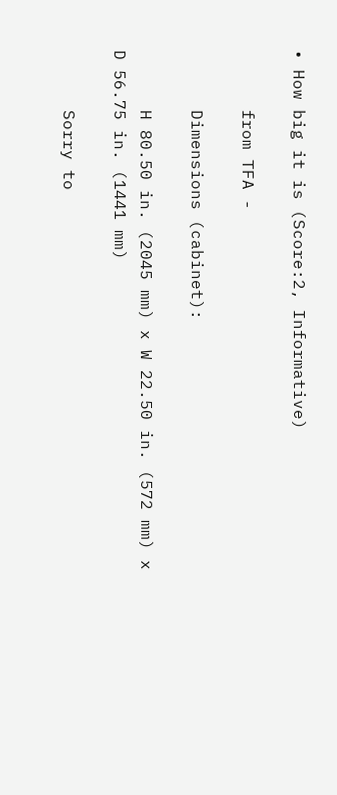• How big it is (Score:2, Informative)

      from TFA -

      Dimensions (cabinet):

      H 80.50 in. (2045 mm) x W 22.50 in. (572 mm) x D 56.75 in. (1441 mm)

      Sorry to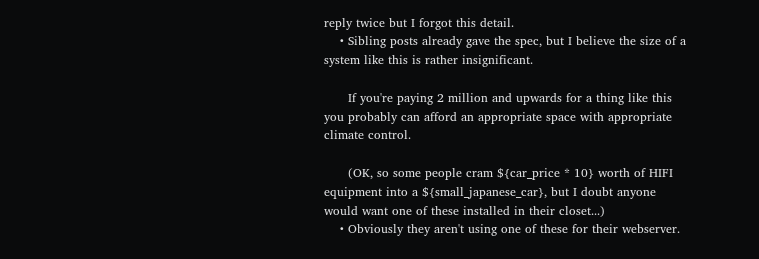reply twice but I forgot this detail.
    • Sibling posts already gave the spec, but I believe the size of a system like this is rather insignificant.

      If you're paying 2 million and upwards for a thing like this you probably can afford an appropriate space with appropriate climate control.

      (OK, so some people cram ${car_price * 10} worth of HIFI equipment into a ${small_japanese_car}, but I doubt anyone would want one of these installed in their closet...)
    • Obviously they aren't using one of these for their webserver.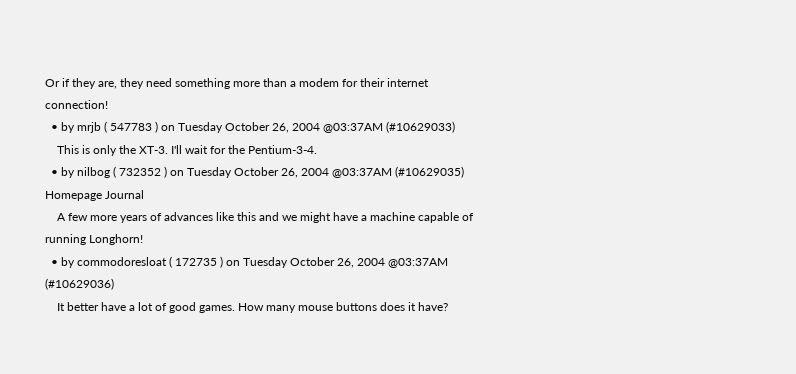Or if they are, they need something more than a modem for their internet connection!
  • by mrjb ( 547783 ) on Tuesday October 26, 2004 @03:37AM (#10629033)
    This is only the XT-3. I'll wait for the Pentium-3-4.
  • by nilbog ( 732352 ) on Tuesday October 26, 2004 @03:37AM (#10629035) Homepage Journal
    A few more years of advances like this and we might have a machine capable of running Longhorn!
  • by commodoresloat ( 172735 ) on Tuesday October 26, 2004 @03:37AM (#10629036)
    It better have a lot of good games. How many mouse buttons does it have?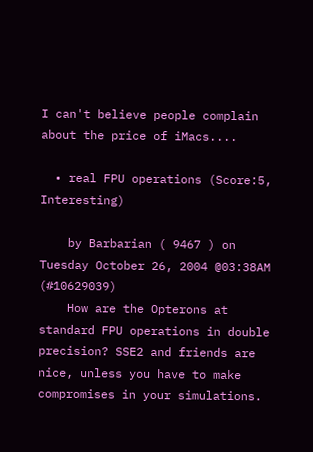I can't believe people complain about the price of iMacs....

  • real FPU operations (Score:5, Interesting)

    by Barbarian ( 9467 ) on Tuesday October 26, 2004 @03:38AM (#10629039)
    How are the Opterons at standard FPU operations in double precision? SSE2 and friends are nice, unless you have to make compromises in your simulations.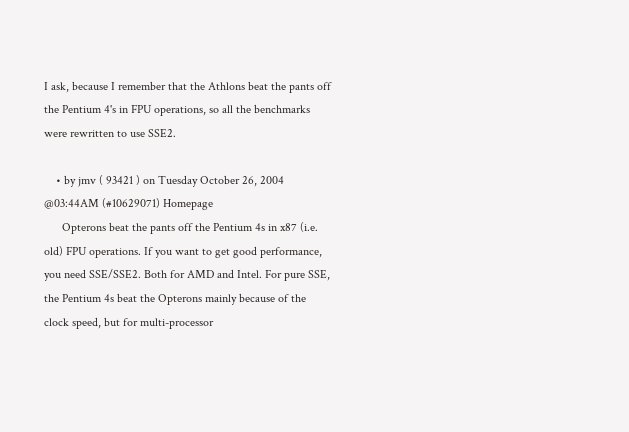I ask, because I remember that the Athlons beat the pants off the Pentium 4's in FPU operations, so all the benchmarks were rewritten to use SSE2.

    • by jmv ( 93421 ) on Tuesday October 26, 2004 @03:44AM (#10629071) Homepage
      Opterons beat the pants off the Pentium 4s in x87 (i.e. old) FPU operations. If you want to get good performance, you need SSE/SSE2. Both for AMD and Intel. For pure SSE, the Pentium 4s beat the Opterons mainly because of the clock speed, but for multi-processor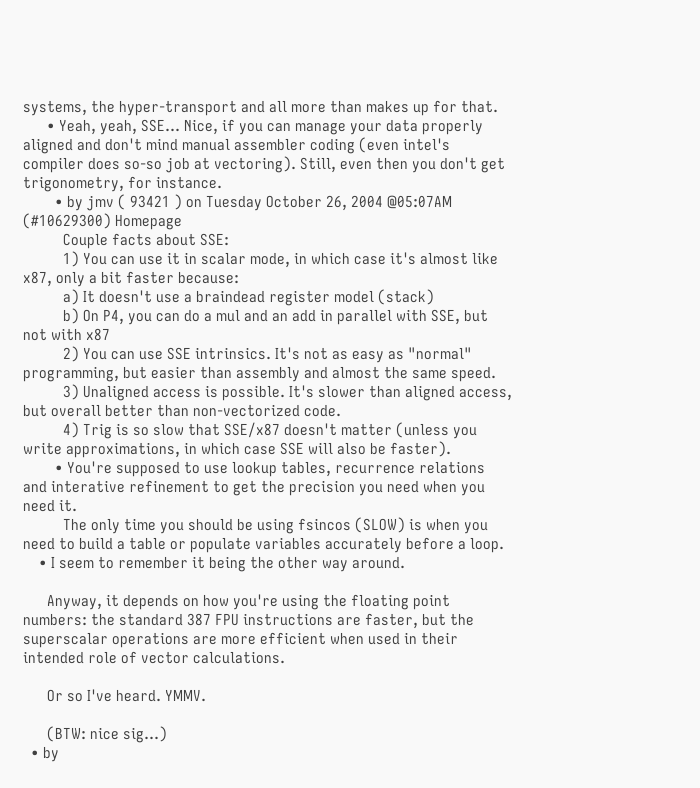systems, the hyper-transport and all more than makes up for that.
      • Yeah, yeah, SSE... Nice, if you can manage your data properly aligned and don't mind manual assembler coding (even intel's compiler does so-so job at vectoring). Still, even then you don't get trigonometry, for instance.
        • by jmv ( 93421 ) on Tuesday October 26, 2004 @05:07AM (#10629300) Homepage
          Couple facts about SSE:
          1) You can use it in scalar mode, in which case it's almost like x87, only a bit faster because:
          a) It doesn't use a braindead register model (stack)
          b) On P4, you can do a mul and an add in parallel with SSE, but not with x87
          2) You can use SSE intrinsics. It's not as easy as "normal" programming, but easier than assembly and almost the same speed.
          3) Unaligned access is possible. It's slower than aligned access, but overall better than non-vectorized code.
          4) Trig is so slow that SSE/x87 doesn't matter (unless you write approximations, in which case SSE will also be faster).
        • You're supposed to use lookup tables, recurrence relations and interative refinement to get the precision you need when you need it.
          The only time you should be using fsincos (SLOW) is when you need to build a table or populate variables accurately before a loop.
    • I seem to remember it being the other way around.

      Anyway, it depends on how you're using the floating point numbers: the standard 387 FPU instructions are faster, but the superscalar operations are more efficient when used in their intended role of vector calculations.

      Or so I've heard. YMMV.

      (BTW: nice sig...)
  • by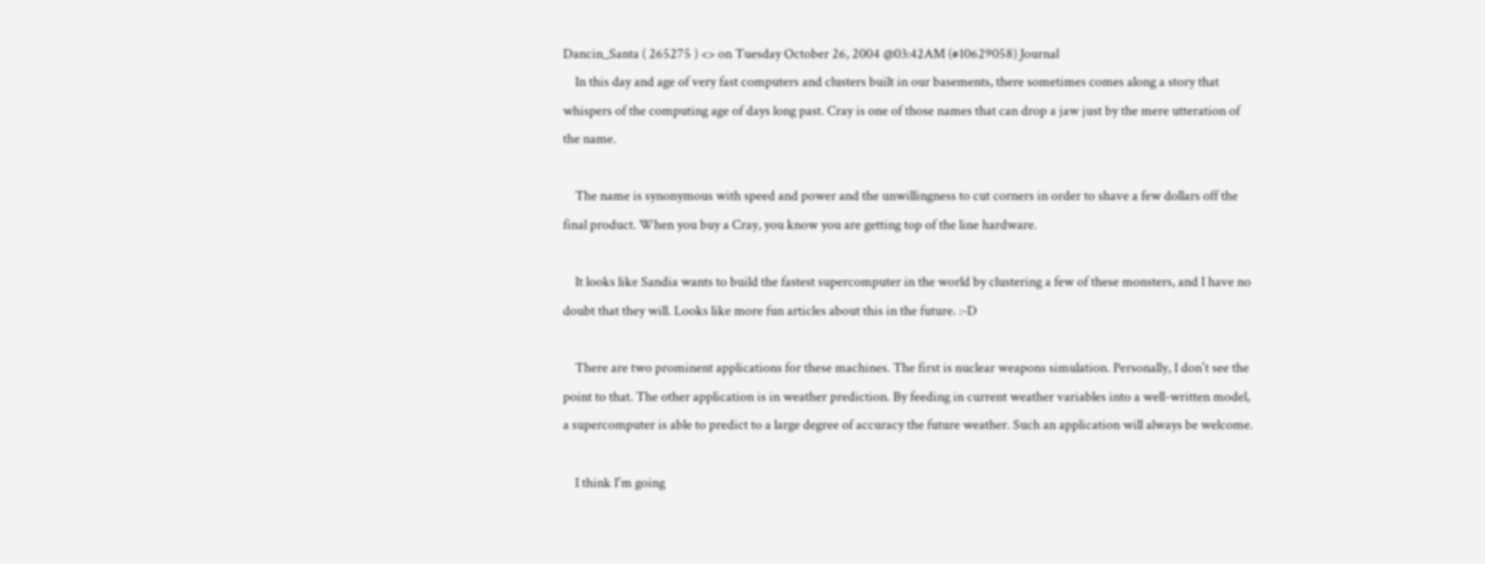Dancin_Santa ( 265275 ) <> on Tuesday October 26, 2004 @03:42AM (#10629058) Journal
    In this day and age of very fast computers and clusters built in our basements, there sometimes comes along a story that whispers of the computing age of days long past. Cray is one of those names that can drop a jaw just by the mere utteration of the name.

    The name is synonymous with speed and power and the unwillingness to cut corners in order to shave a few dollars off the final product. When you buy a Cray, you know you are getting top of the line hardware.

    It looks like Sandia wants to build the fastest supercomputer in the world by clustering a few of these monsters, and I have no doubt that they will. Looks like more fun articles about this in the future. :-D

    There are two prominent applications for these machines. The first is nuclear weapons simulation. Personally, I don't see the point to that. The other application is in weather prediction. By feeding in current weather variables into a well-written model, a supercomputer is able to predict to a large degree of accuracy the future weather. Such an application will always be welcome.

    I think I'm going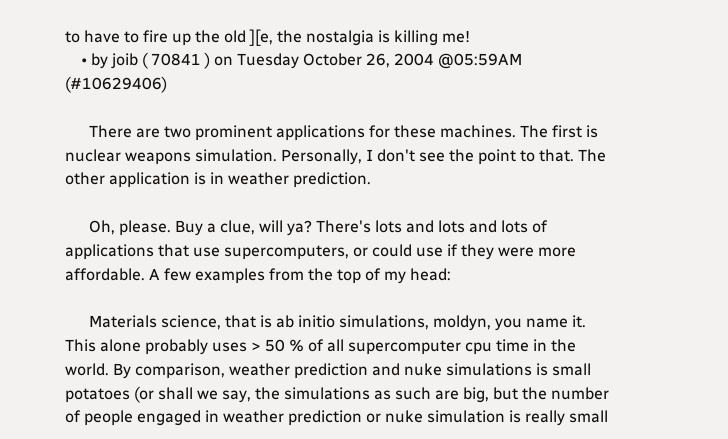to have to fire up the old ][e, the nostalgia is killing me!
    • by joib ( 70841 ) on Tuesday October 26, 2004 @05:59AM (#10629406)

      There are two prominent applications for these machines. The first is nuclear weapons simulation. Personally, I don't see the point to that. The other application is in weather prediction.

      Oh, please. Buy a clue, will ya? There's lots and lots and lots of applications that use supercomputers, or could use if they were more affordable. A few examples from the top of my head:

      Materials science, that is ab initio simulations, moldyn, you name it. This alone probably uses > 50 % of all supercomputer cpu time in the world. By comparison, weather prediction and nuke simulations is small potatoes (or shall we say, the simulations as such are big, but the number of people engaged in weather prediction or nuke simulation is really small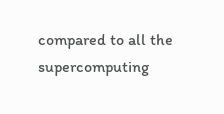compared to all the supercomputing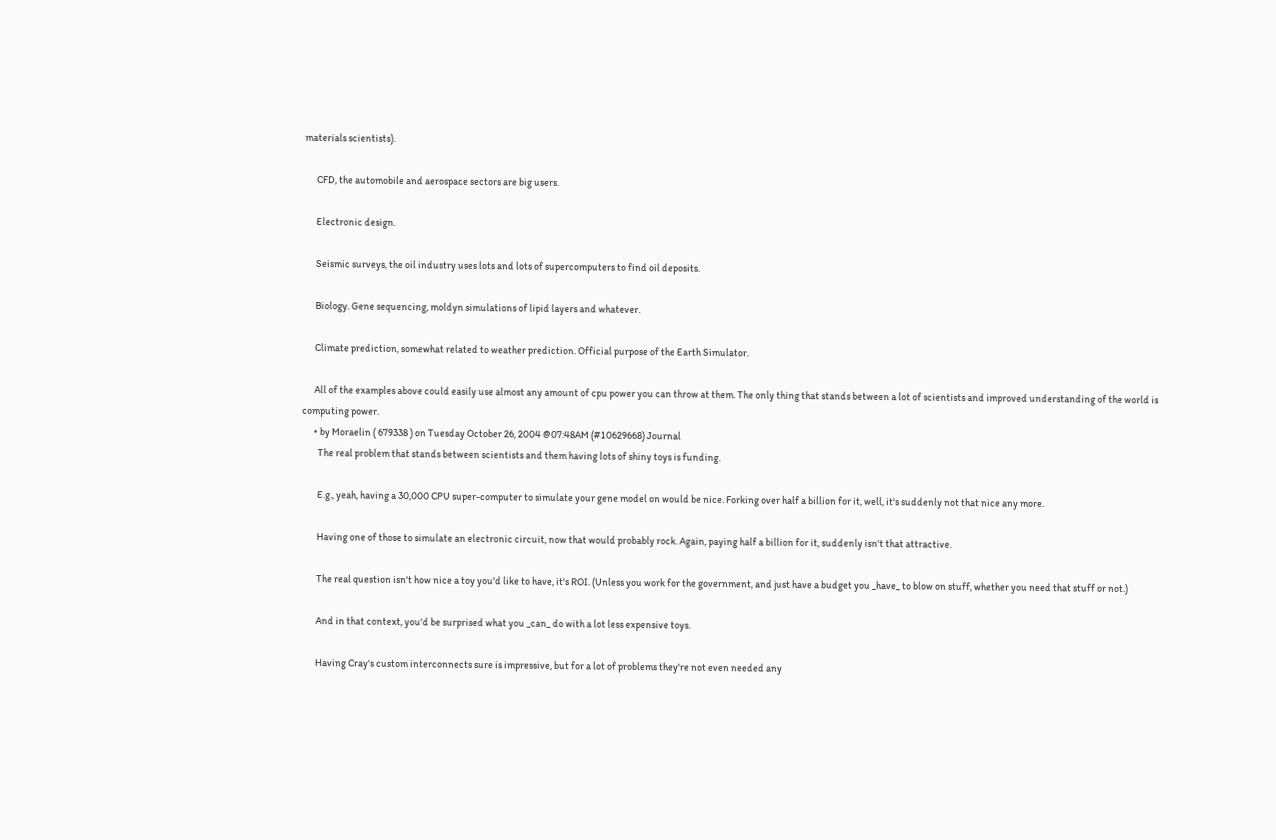materials scientists).

      CFD, the automobile and aerospace sectors are big users.

      Electronic design.

      Seismic surveys, the oil industry uses lots and lots of supercomputers to find oil deposits.

      Biology. Gene sequencing, moldyn simulations of lipid layers and whatever.

      Climate prediction, somewhat related to weather prediction. Official purpose of the Earth Simulator.

      All of the examples above could easily use almost any amount of cpu power you can throw at them. The only thing that stands between a lot of scientists and improved understanding of the world is computing power.
      • by Moraelin ( 679338 ) on Tuesday October 26, 2004 @07:48AM (#10629668) Journal
        The real problem that stands between scientists and them having lots of shiny toys is funding.

        E.g., yeah, having a 30,000 CPU super-computer to simulate your gene model on would be nice. Forking over half a billion for it, well, it's suddenly not that nice any more.

        Having one of those to simulate an electronic circuit, now that would probably rock. Again, paying half a billion for it, suddenly isn't that attractive.

        The real question isn't how nice a toy you'd like to have, it's ROI. (Unless you work for the government, and just have a budget you _have_ to blow on stuff, whether you need that stuff or not.)

        And in that context, you'd be surprised what you _can_ do with a lot less expensive toys.

        Having Cray's custom interconnects sure is impressive, but for a lot of problems they're not even needed any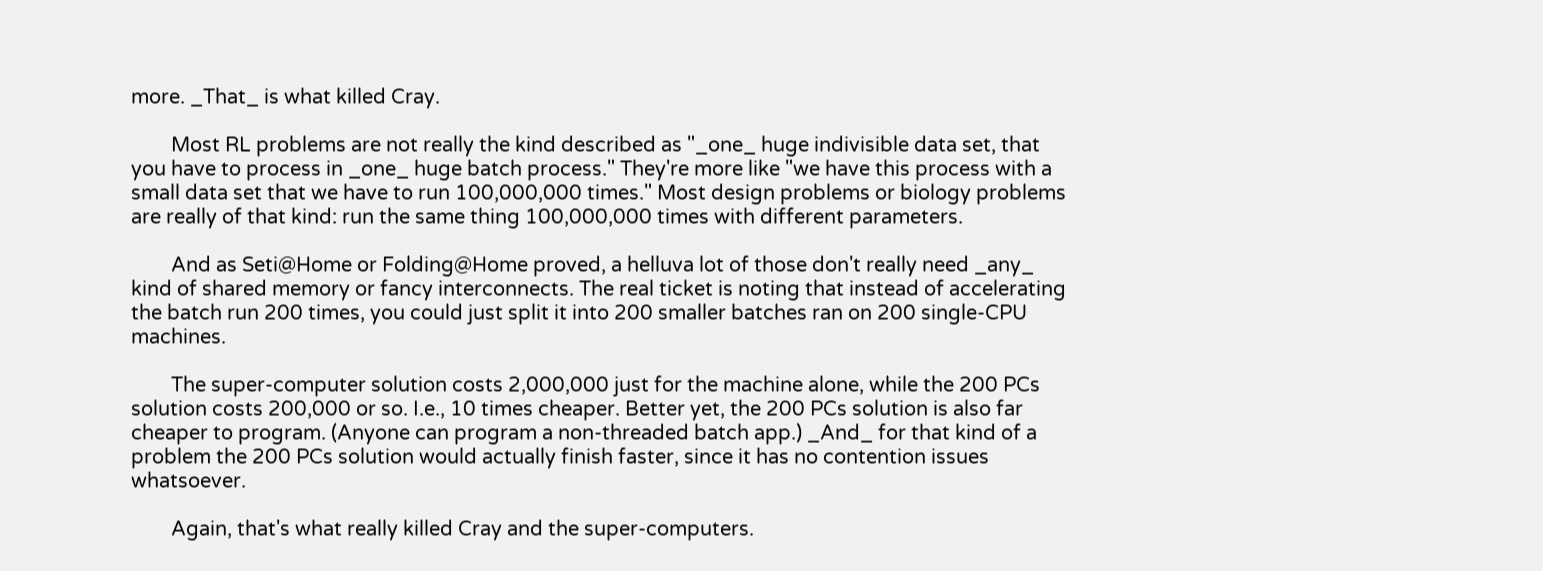more. _That_ is what killed Cray.

        Most RL problems are not really the kind described as "_one_ huge indivisible data set, that you have to process in _one_ huge batch process." They're more like "we have this process with a small data set that we have to run 100,000,000 times." Most design problems or biology problems are really of that kind: run the same thing 100,000,000 times with different parameters.

        And as Seti@Home or Folding@Home proved, a helluva lot of those don't really need _any_ kind of shared memory or fancy interconnects. The real ticket is noting that instead of accelerating the batch run 200 times, you could just split it into 200 smaller batches ran on 200 single-CPU machines.

        The super-computer solution costs 2,000,000 just for the machine alone, while the 200 PCs solution costs 200,000 or so. I.e., 10 times cheaper. Better yet, the 200 PCs solution is also far cheaper to program. (Anyone can program a non-threaded batch app.) _And_ for that kind of a problem the 200 PCs solution would actually finish faster, since it has no contention issues whatsoever.

        Again, that's what really killed Cray and the super-computers.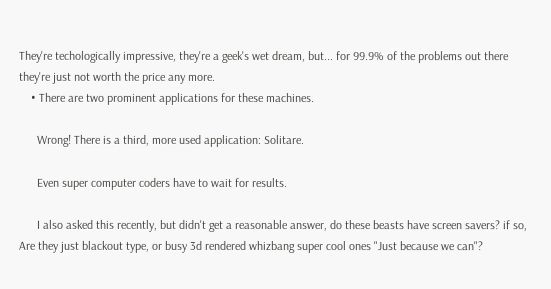They're techologically impressive, they're a geek's wet dream, but... for 99.9% of the problems out there they're just not worth the price any more.
    • There are two prominent applications for these machines.

      Wrong! There is a third, more used application: Solitare.

      Even super computer coders have to wait for results.

      I also asked this recently, but didn't get a reasonable answer, do these beasts have screen savers? if so, Are they just blackout type, or busy 3d rendered whizbang super cool ones "Just because we can"?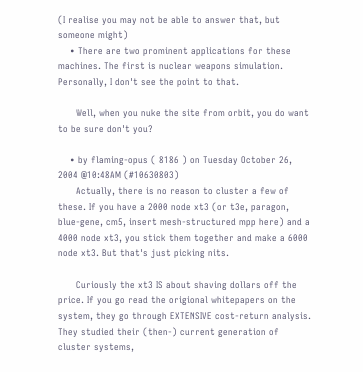(I realise you may not be able to answer that, but someone might)
    • There are two prominent applications for these machines. The first is nuclear weapons simulation. Personally, I don't see the point to that.

      Well, when you nuke the site from orbit, you do want to be sure don't you?

    • by flaming-opus ( 8186 ) on Tuesday October 26, 2004 @10:48AM (#10630803)
      Actually, there is no reason to cluster a few of these. If you have a 2000 node xt3 (or t3e, paragon, blue-gene, cm5, insert mesh-structured mpp here) and a 4000 node xt3, you stick them together and make a 6000 node xt3. But that's just picking nits.

      Curiously the xt3 IS about shaving dollars off the price. If you go read the origional whitepapers on the system, they go through EXTENSIVE cost-return analysis. They studied their (then-) current generation of cluster systems,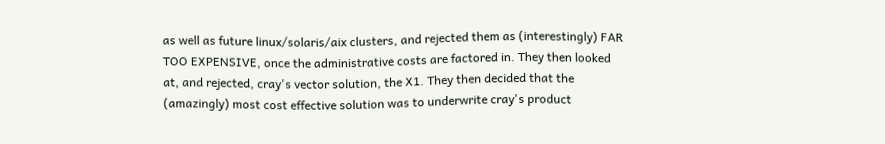as well as future linux/solaris/aix clusters, and rejected them as (interestingly) FAR TOO EXPENSIVE, once the administrative costs are factored in. They then looked at, and rejected, cray's vector solution, the X1. They then decided that the (amazingly) most cost effective solution was to underwrite cray's product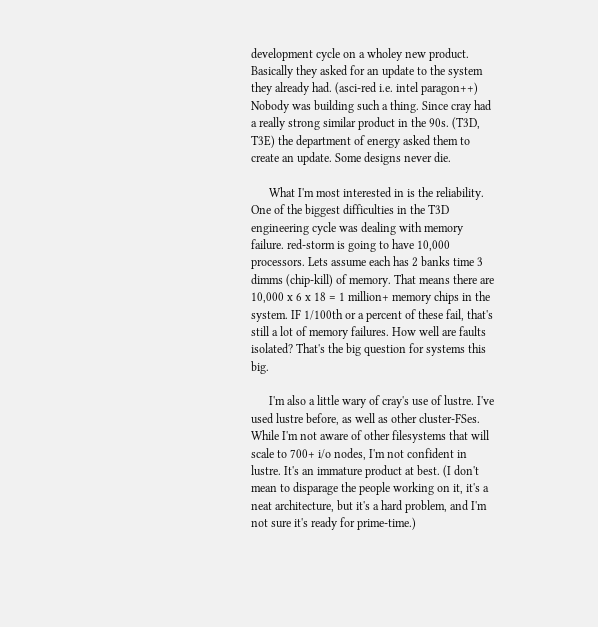development cycle on a wholey new product. Basically they asked for an update to the system they already had. (asci-red i.e. intel paragon++) Nobody was building such a thing. Since cray had a really strong similar product in the 90s. (T3D, T3E) the department of energy asked them to create an update. Some designs never die.

      What I'm most interested in is the reliability. One of the biggest difficulties in the T3D engineering cycle was dealing with memory failure. red-storm is going to have 10,000 processors. Lets assume each has 2 banks time 3 dimms (chip-kill) of memory. That means there are 10,000 x 6 x 18 = 1 million+ memory chips in the system. IF 1/100th or a percent of these fail, that's still a lot of memory failures. How well are faults isolated? That's the big question for systems this big.

      I'm also a little wary of cray's use of lustre. I've used lustre before, as well as other cluster-FSes. While I'm not aware of other filesystems that will scale to 700+ i/o nodes, I'm not confident in lustre. It's an immature product at best. (I don't mean to disparage the people working on it, it's a neat architecture, but it's a hard problem, and I'm not sure it's ready for prime-time.)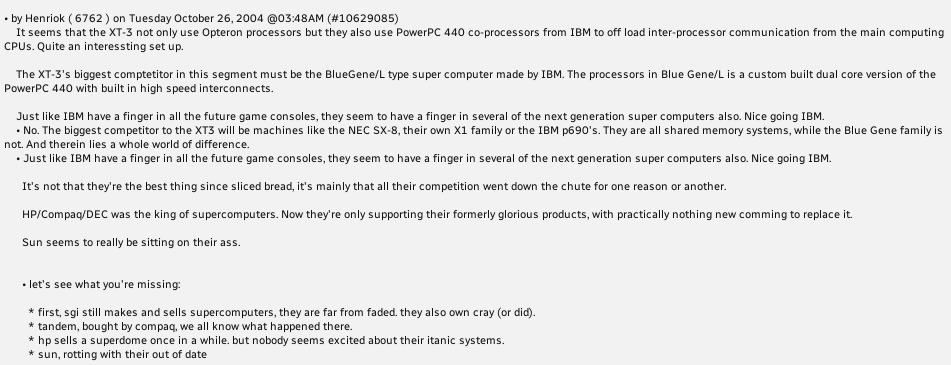• by Henriok ( 6762 ) on Tuesday October 26, 2004 @03:48AM (#10629085)
    It seems that the XT-3 not only use Opteron processors but they also use PowerPC 440 co-processors from IBM to off load inter-processor communication from the main computing CPUs. Quite an interessting set up.

    The XT-3's biggest comptetitor in this segment must be the BlueGene/L type super computer made by IBM. The processors in Blue Gene/L is a custom built dual core version of the PowerPC 440 with built in high speed interconnects.

    Just like IBM have a finger in all the future game consoles, they seem to have a finger in several of the next generation super computers also. Nice going IBM.
    • No. The biggest competitor to the XT3 will be machines like the NEC SX-8, their own X1 family or the IBM p690's. They are all shared memory systems, while the Blue Gene family is not. And therein lies a whole world of difference.
    • Just like IBM have a finger in all the future game consoles, they seem to have a finger in several of the next generation super computers also. Nice going IBM.

      It's not that they're the best thing since sliced bread, it's mainly that all their competition went down the chute for one reason or another.

      HP/Compaq/DEC was the king of supercomputers. Now they're only supporting their formerly glorious products, with practically nothing new comming to replace it.

      Sun seems to really be sitting on their ass.


      • let's see what you're missing:

        * first, sgi still makes and sells supercomputers, they are far from faded. they also own cray (or did).
        * tandem, bought by compaq, we all know what happened there.
        * hp sells a superdome once in a while. but nobody seems excited about their itanic systems.
        * sun, rotting with their out of date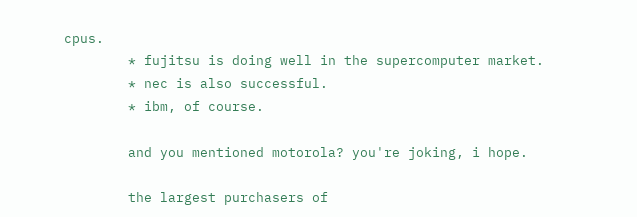cpus.
        * fujitsu is doing well in the supercomputer market.
        * nec is also successful.
        * ibm, of course.

        and you mentioned motorola? you're joking, i hope.

        the largest purchasers of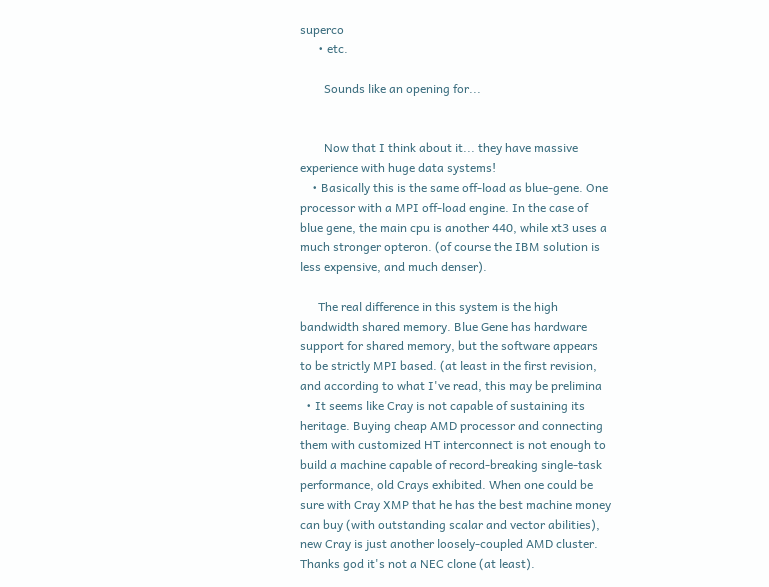superco
      • etc.

        Sounds like an opening for...


        Now that I think about it... they have massive experience with huge data systems!
    • Basically this is the same off-load as blue-gene. One processor with a MPI off-load engine. In the case of blue gene, the main cpu is another 440, while xt3 uses a much stronger opteron. (of course the IBM solution is less expensive, and much denser).

      The real difference in this system is the high bandwidth shared memory. Blue Gene has hardware support for shared memory, but the software appears to be strictly MPI based. (at least in the first revision, and according to what I've read, this may be prelimina
  • It seems like Cray is not capable of sustaining its heritage. Buying cheap AMD processor and connecting them with customized HT interconnect is not enough to build a machine capable of record-breaking single-task performance, old Crays exhibited. When one could be sure with Cray XMP that he has the best machine money can buy (with outstanding scalar and vector abilities), new Cray is just another loosely-coupled AMD cluster. Thanks god it's not a NEC clone (at least).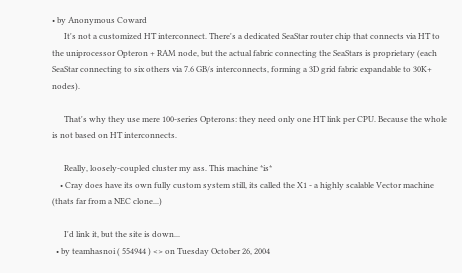• by Anonymous Coward
      It's not a customized HT interconnect. There's a dedicated SeaStar router chip that connects via HT to the uniprocessor Opteron + RAM node, but the actual fabric connecting the SeaStars is proprietary (each SeaStar connecting to six others via 7.6 GB/s interconnects, forming a 3D grid fabric expandable to 30K+ nodes).

      That's why they use mere 100-series Opterons: they need only one HT link per CPU. Because the whole is not based on HT interconnects.

      Really, loosely-coupled cluster my ass. This machine *is*
    • Cray does have its own fully custom system still, its called the X1 - a highly scalable Vector machine (thats far from a NEC clone...)

      I'd link it, but the site is down...
  • by teamhasnoi ( 554944 ) <> on Tuesday October 26, 2004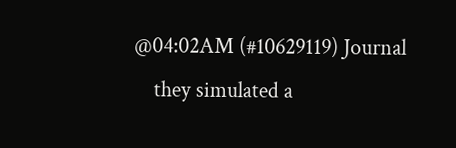@04:02AM (#10629119) Journal
    they simulated a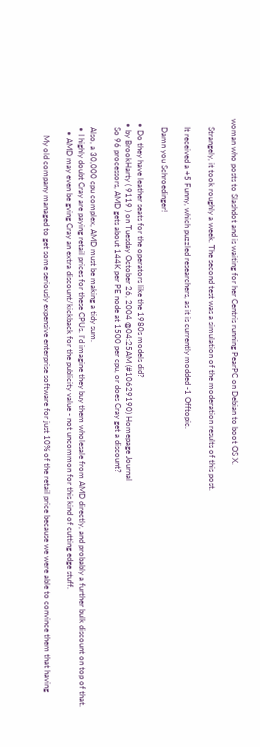woman who posts to Slashdot and is waiting for her Centris running PearPC on Debian to boot OS X.

    Strangely, it took roughly a week. The second test was a simulation of the moderation results of this post.

    It received a +5 Funny, which puzzled researchers, as it is currently modded -1 Offtopic.

    Damn you Schroedinger!

  • Do they have leather seats for the operators like the 1980s models did?
  • by BrookHarty ( 9119 ) on Tuesday October 26, 2004 @04:25AM (#10629190) Homepage Journal
    So 96 processors, AMD gets about 144K per PE node at 1500 per cpu, or does Cray get a discount?

    Also, a 30,000 cpu complex, AMD must be making a tidy sum.
    • I highly doubt Cray are paying retail prices for these CPUs. I'd imagine they buy them wholesale from AMD directly, and probably a further bulk discount on top of that.
      • AMD may even be gving Cray an extra discount/kickback for the publicity value - not uncommon for this kind of cutting edge stuff.

        My old company managed to get some seriously expensive enterprise software for just 10% of the retail price because we were able to convince them that having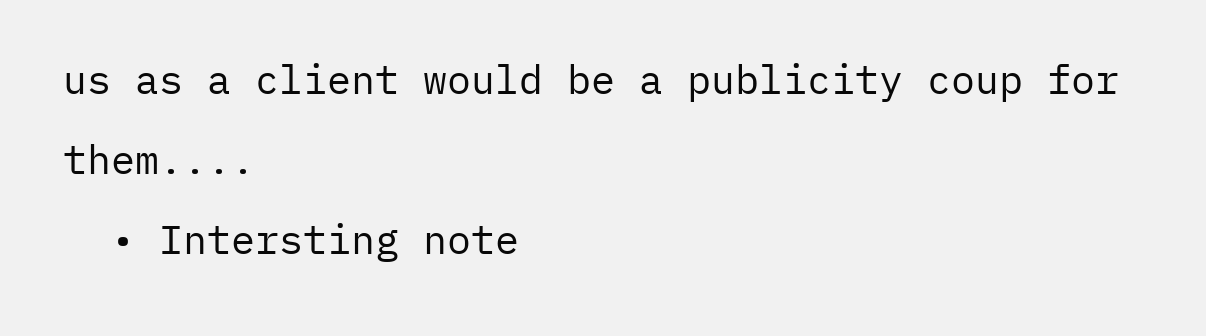us as a client would be a publicity coup for them....
  • Intersting note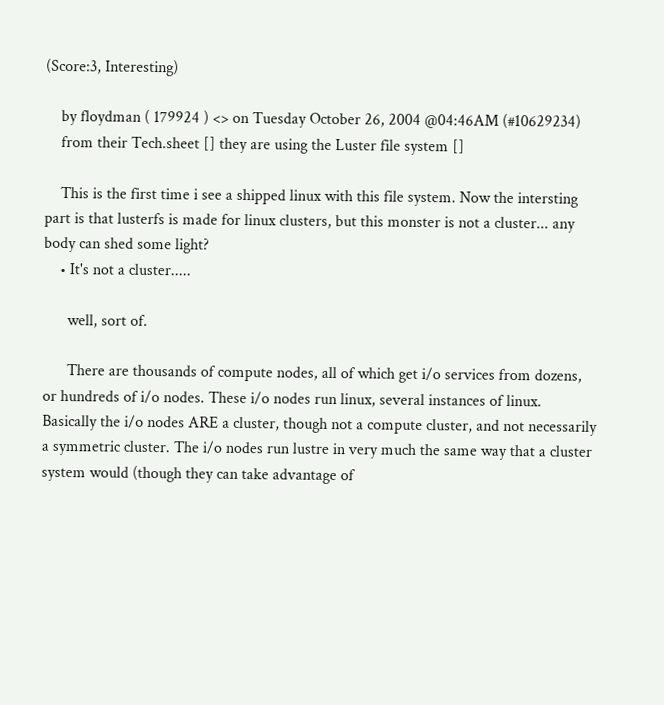(Score:3, Interesting)

    by floydman ( 179924 ) <> on Tuesday October 26, 2004 @04:46AM (#10629234)
    from their Tech.sheet [] they are using the Luster file system []

    This is the first time i see a shipped linux with this file system. Now the intersting part is that lusterfs is made for linux clusters, but this monster is not a cluster... any body can shed some light?
    • It's not a cluster.....

      well, sort of.

      There are thousands of compute nodes, all of which get i/o services from dozens, or hundreds of i/o nodes. These i/o nodes run linux, several instances of linux. Basically the i/o nodes ARE a cluster, though not a compute cluster, and not necessarily a symmetric cluster. The i/o nodes run lustre in very much the same way that a cluster system would (though they can take advantage of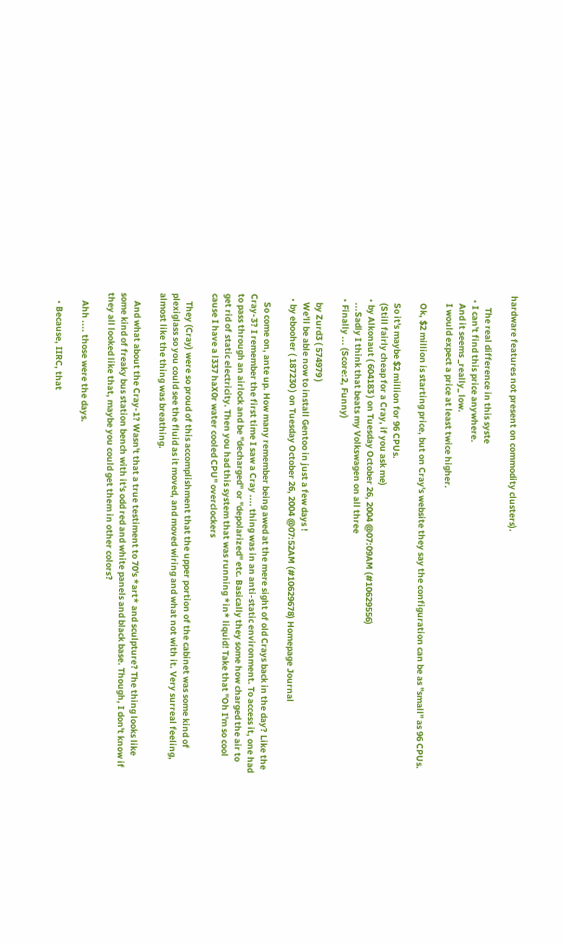hardware features not present on commodity clusters).

      The real difference in this syste
  • I can't find this price anywhere.
    And it seems _really_ low.
    I would expect a price at least twice higher.

    Ok, $2 million is starting price, but on Cray's website they say the configuration can be as "small" as 96 CPUs.

    So it's maybe $2 million for 96 CPUs.
    (Still fairly cheap for a Cray, if you ask me)
  • by Alkonaut ( 604183 ) on Tuesday October 26, 2004 @07:09AM (#10629556)
    ...Sadly I think that beats my Volkswagen on all three
  • Finally ... (Score:2, Funny)

    by Zurd3 ( 574979 )
    We'll be able now to install Gentoo in just a few days !
  • by ebooher ( 187230 ) on Tuesday October 26, 2004 @07:52AM (#10629678) Homepage Journal

    So come on, ante up. How many remember being awed at the mere sight of old Crays back in the day? Like the Cray-3? I remember the first time I saw a Cray .... thing was in an anti-static environment. To access it, one had to pass through an airlock and be "decharged" or "depolarized" etc. Basically they some how charged the air to get rid of static electricity. Then you had this system that was running *in* liquid! Take that "Oh I'm so cool cause I have a l337 haX0r water cooled CPU" overclockers

    They (Cray) were so proud of this accomplishment that the upper portion of the cabinet was some kind of plexiglass so you could see the fluid as it moved, and moved wiring and what not with it. Very surreal feeling, almost like the thing was breathing.

    And what about the Cray-1? Wasn't that a true testiment to 70's *art* and sculpture? The thing looks like some kind of freaky bus station bench with it's odd red and white panels and black base. Though, I don't know if they all looked like that, maybe you could get them in other colors?

    Ahh .... those were the days.

    • Because, IIRC, that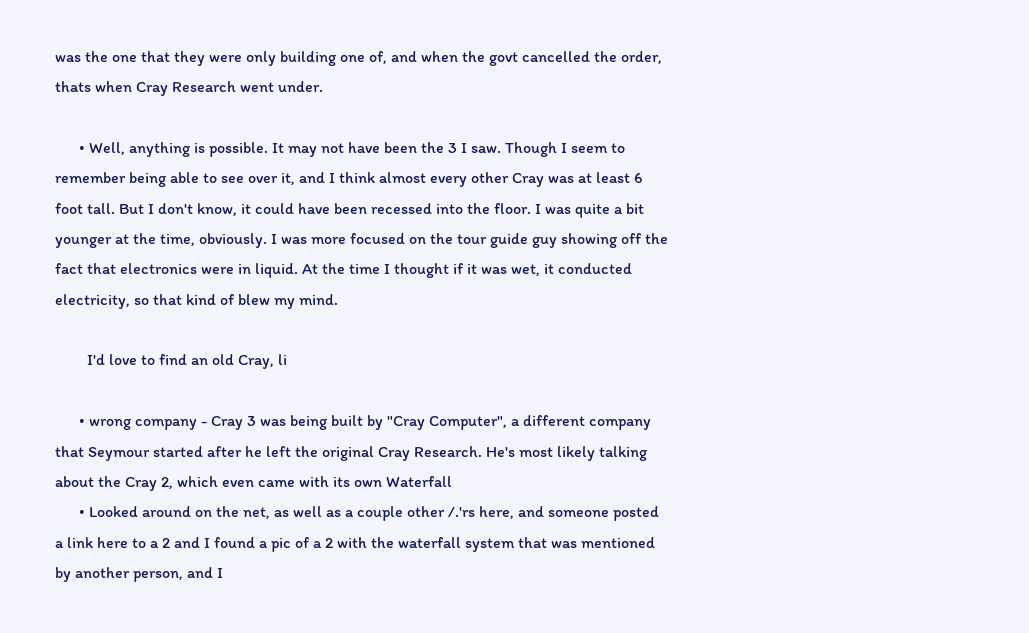was the one that they were only building one of, and when the govt cancelled the order, thats when Cray Research went under.

      • Well, anything is possible. It may not have been the 3 I saw. Though I seem to remember being able to see over it, and I think almost every other Cray was at least 6 foot tall. But I don't know, it could have been recessed into the floor. I was quite a bit younger at the time, obviously. I was more focused on the tour guide guy showing off the fact that electronics were in liquid. At the time I thought if it was wet, it conducted electricity, so that kind of blew my mind.

        I'd love to find an old Cray, li

      • wrong company - Cray 3 was being built by "Cray Computer", a different company that Seymour started after he left the original Cray Research. He's most likely talking about the Cray 2, which even came with its own Waterfall
      • Looked around on the net, as well as a couple other /.'rs here, and someone posted a link here to a 2 and I found a pic of a 2 with the waterfall system that was mentioned by another person, and I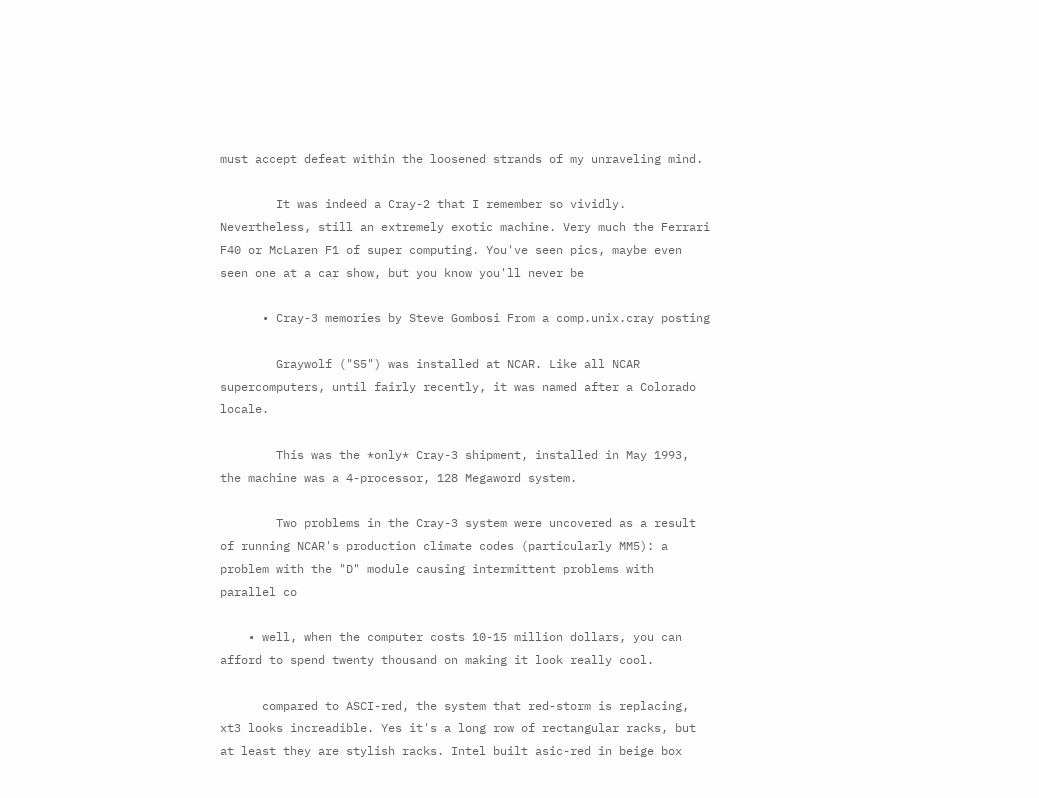must accept defeat within the loosened strands of my unraveling mind.

        It was indeed a Cray-2 that I remember so vividly. Nevertheless, still an extremely exotic machine. Very much the Ferrari F40 or McLaren F1 of super computing. You've seen pics, maybe even seen one at a car show, but you know you'll never be

      • Cray-3 memories by Steve Gombosi From a comp.unix.cray posting

        Graywolf ("S5") was installed at NCAR. Like all NCAR supercomputers, until fairly recently, it was named after a Colorado locale.

        This was the *only* Cray-3 shipment, installed in May 1993, the machine was a 4-processor, 128 Megaword system.

        Two problems in the Cray-3 system were uncovered as a result of running NCAR's production climate codes (particularly MM5): a problem with the "D" module causing intermittent problems with parallel co

    • well, when the computer costs 10-15 million dollars, you can afford to spend twenty thousand on making it look really cool.

      compared to ASCI-red, the system that red-storm is replacing, xt3 looks increadible. Yes it's a long row of rectangular racks, but at least they are stylish racks. Intel built asic-red in beige box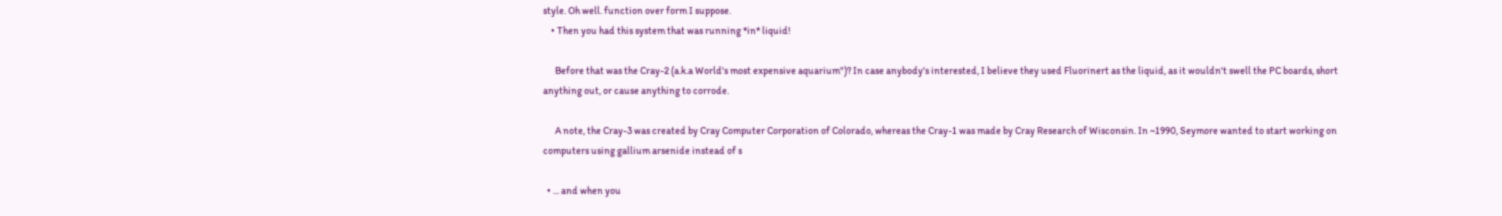style. Oh well. function over form I suppose.
    • Then you had this system that was running *in* liquid!

      Before that was the Cray-2 (a.k.a World's most expensive aquarium")? In case anybody's interested, I believe they used Fluorinert as the liquid, as it wouldn't swell the PC boards, short anything out, or cause anything to corrode.

      A note, the Cray-3 was created by Cray Computer Corporation of Colorado, whereas the Cray-1 was made by Cray Research of Wisconsin. In ~1990, Seymore wanted to start working on computers using gallium arsenide instead of s

  • ... and when you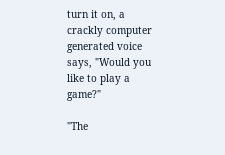turn it on, a crackly computer generated voice says, "Would you like to play a game?"

"The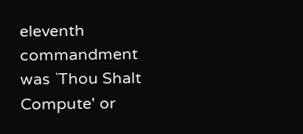eleventh commandment was `Thou Shalt Compute' or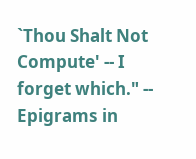`Thou Shalt Not Compute' -- I forget which." -- Epigrams in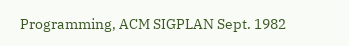Programming, ACM SIGPLAN Sept. 1982